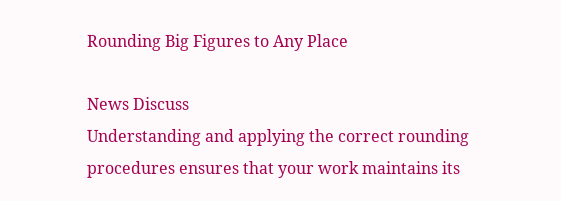Rounding Big Figures to Any Place

News Discuss
Understanding and applying the correct rounding procedures ensures that your work maintains its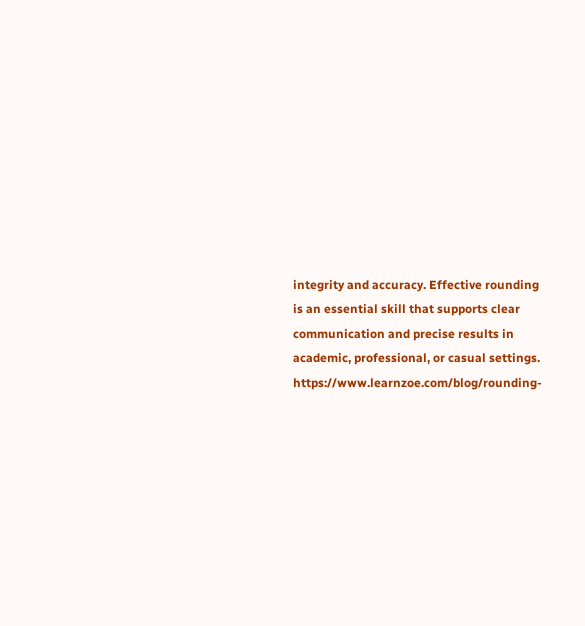integrity and accuracy. Effective rounding is an essential skill that supports clear communication and precise results in academic, professional, or casual settings. https://www.learnzoe.com/blog/rounding-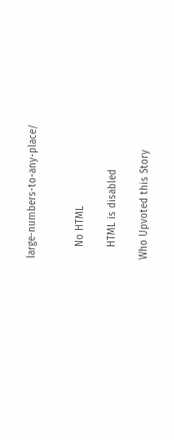large-numbers-to-any-place/


    No HTML

    HTML is disabled

Who Upvoted this Story